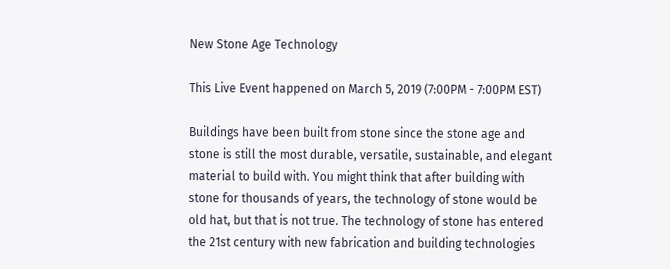New Stone Age Technology

This Live Event happened on March 5, 2019 (7:00PM - 7:00PM EST)

Buildings have been built from stone since the stone age and stone is still the most durable, versatile, sustainable, and elegant material to build with. You might think that after building with stone for thousands of years, the technology of stone would be old hat, but that is not true. The technology of stone has entered the 21st century with new fabrication and building technologies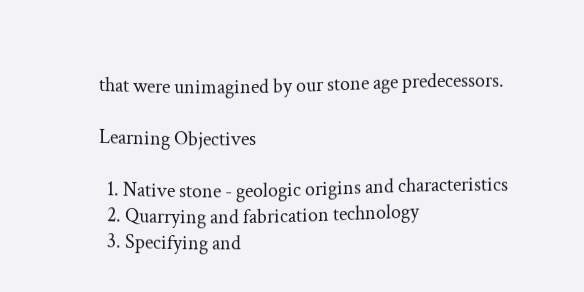that were unimagined by our stone age predecessors.

Learning Objectives

  1. Native stone - geologic origins and characteristics
  2. Quarrying and fabrication technology
  3. Specifying and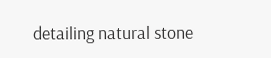detailing natural stone